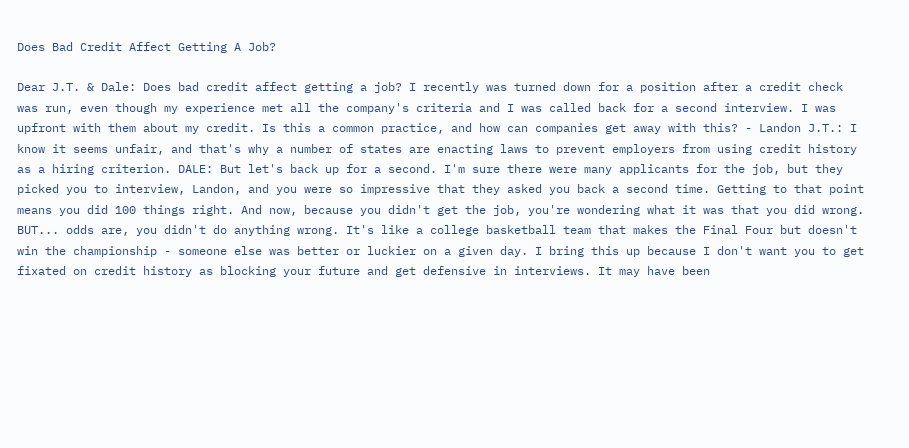Does Bad Credit Affect Getting A Job?

Dear J.T. & Dale: Does bad credit affect getting a job? I recently was turned down for a position after a credit check was run, even though my experience met all the company's criteria and I was called back for a second interview. I was upfront with them about my credit. Is this a common practice, and how can companies get away with this? - Landon J.T.: I know it seems unfair, and that's why a number of states are enacting laws to prevent employers from using credit history as a hiring criterion. DALE: But let's back up for a second. I'm sure there were many applicants for the job, but they picked you to interview, Landon, and you were so impressive that they asked you back a second time. Getting to that point means you did 100 things right. And now, because you didn't get the job, you're wondering what it was that you did wrong. BUT... odds are, you didn't do anything wrong. It's like a college basketball team that makes the Final Four but doesn't win the championship - someone else was better or luckier on a given day. I bring this up because I don't want you to get fixated on credit history as blocking your future and get defensive in interviews. It may have been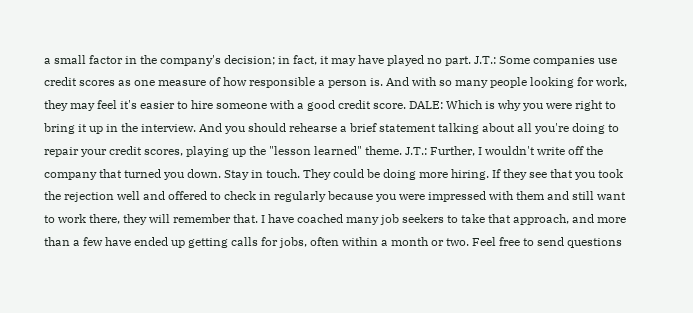a small factor in the company's decision; in fact, it may have played no part. J.T.: Some companies use credit scores as one measure of how responsible a person is. And with so many people looking for work, they may feel it's easier to hire someone with a good credit score. DALE: Which is why you were right to bring it up in the interview. And you should rehearse a brief statement talking about all you're doing to repair your credit scores, playing up the "lesson learned" theme. J.T.: Further, I wouldn't write off the company that turned you down. Stay in touch. They could be doing more hiring. If they see that you took the rejection well and offered to check in regularly because you were impressed with them and still want to work there, they will remember that. I have coached many job seekers to take that approach, and more than a few have ended up getting calls for jobs, often within a month or two. Feel free to send questions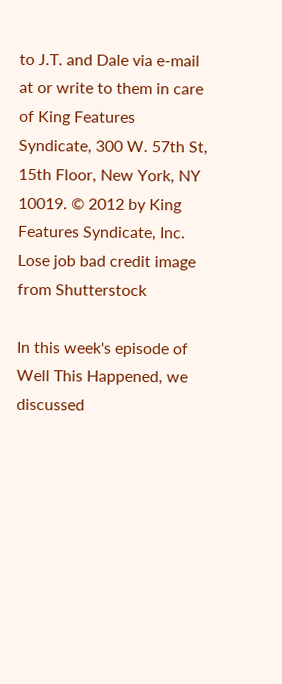to J.T. and Dale via e-mail at or write to them in care of King Features Syndicate, 300 W. 57th St, 15th Floor, New York, NY 10019. © 2012 by King Features Syndicate, Inc. Lose job bad credit image from Shutterstock

In this week's episode of Well This Happened, we discussed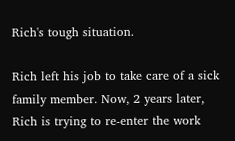Rich's tough situation.

Rich left his job to take care of a sick family member. Now, 2 years later, Rich is trying to re-enter the work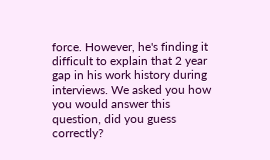force. However, he's finding it difficult to explain that 2 year gap in his work history during interviews. We asked you how you would answer this question, did you guess correctly?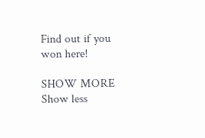Find out if you won here!

SHOW MORE Show less